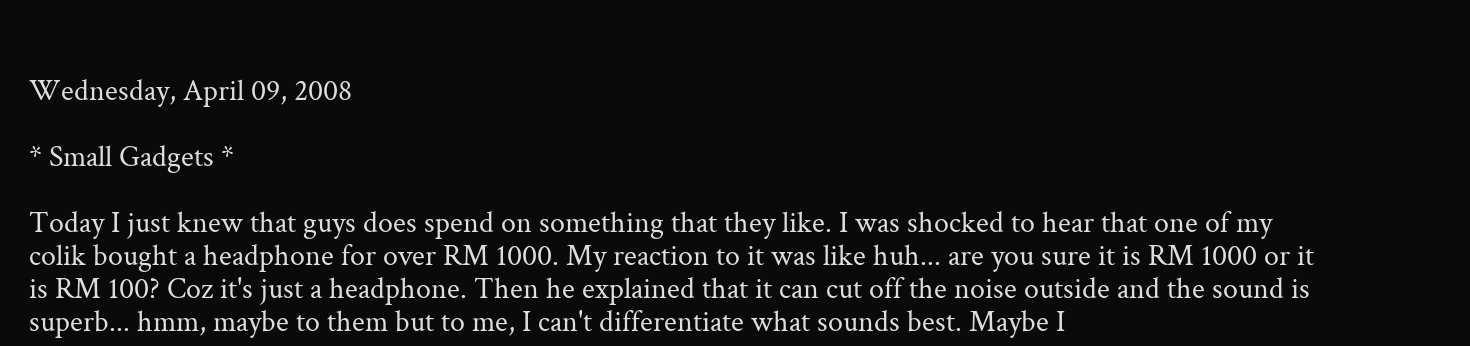Wednesday, April 09, 2008

* Small Gadgets *

Today I just knew that guys does spend on something that they like. I was shocked to hear that one of my colik bought a headphone for over RM 1000. My reaction to it was like huh... are you sure it is RM 1000 or it is RM 100? Coz it's just a headphone. Then he explained that it can cut off the noise outside and the sound is superb... hmm, maybe to them but to me, I can't differentiate what sounds best. Maybe I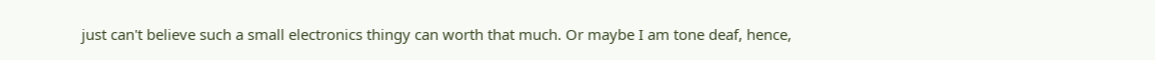just can't believe such a small electronics thingy can worth that much. Or maybe I am tone deaf, hence,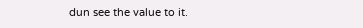dun see the value to it.